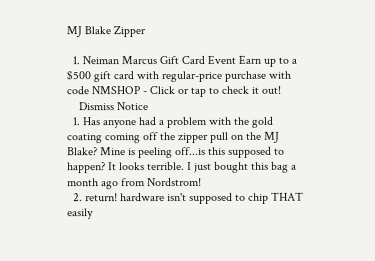MJ Blake Zipper

  1. Neiman Marcus Gift Card Event Earn up to a $500 gift card with regular-price purchase with code NMSHOP - Click or tap to check it out!
    Dismiss Notice
  1. Has anyone had a problem with the gold coating coming off the zipper pull on the MJ Blake? Mine is peeling off...is this supposed to happen? It looks terrible. I just bought this bag a month ago from Nordstrom!
  2. return! hardware isn't supposed to chip THAT easily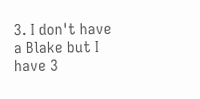3. I don't have a Blake but I have 3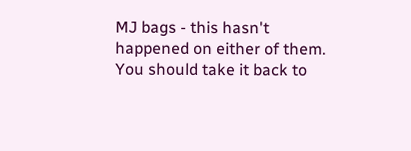MJ bags - this hasn't happened on either of them. You should take it back to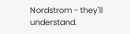Nordstrom - they'll understand.